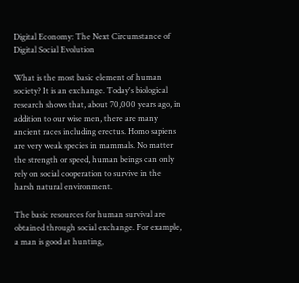Digital Economy: The Next Circumstance of Digital Social Evolution

What is the most basic element of human society? It is an exchange. Today's biological research shows that, about 70,000 years ago, in addition to our wise men, there are many ancient races including erectus. Homo sapiens are very weak species in mammals. No matter the strength or speed, human beings can only rely on social cooperation to survive in the harsh natural environment.

The basic resources for human survival are obtained through social exchange. For example, a man is good at hunting,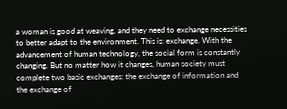a woman is good at weaving, and they need to exchange necessities to better adapt to the environment. This is: exchange. With the advancement of human technology, the social form is constantly changing. But no matter how it changes, human society must complete two basic exchanges: the exchange of information and the exchange of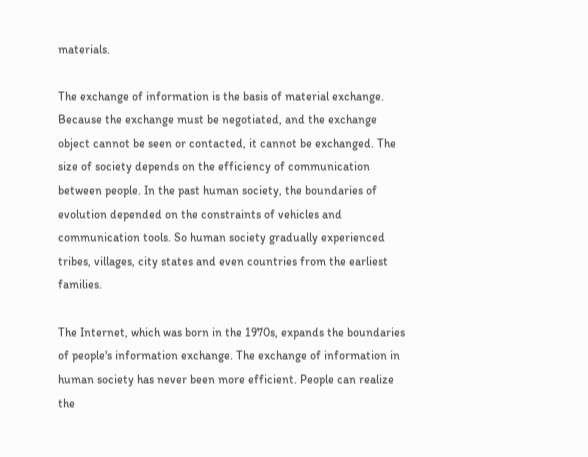materials.

The exchange of information is the basis of material exchange. Because the exchange must be negotiated, and the exchange object cannot be seen or contacted, it cannot be exchanged. The size of society depends on the efficiency of communication between people. In the past human society, the boundaries of evolution depended on the constraints of vehicles and communication tools. So human society gradually experienced tribes, villages, city states and even countries from the earliest families.

The Internet, which was born in the 1970s, expands the boundaries of people's information exchange. The exchange of information in human society has never been more efficient. People can realize the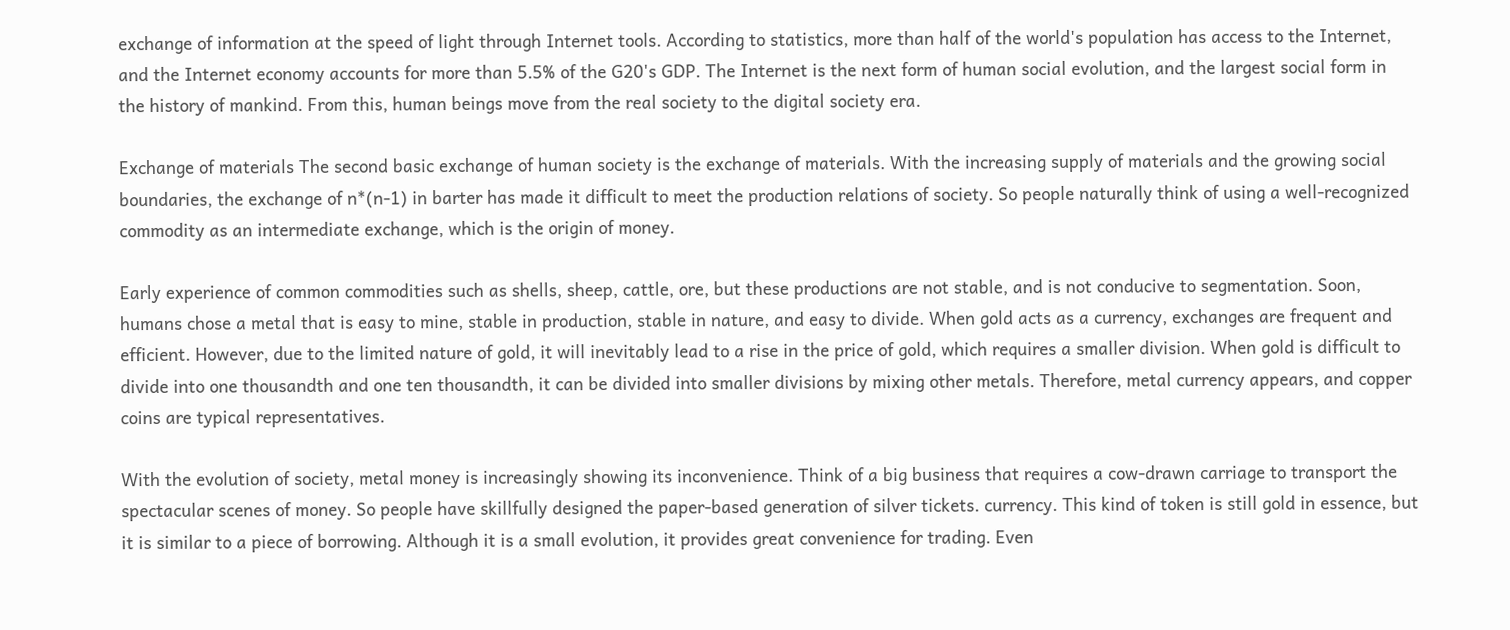exchange of information at the speed of light through Internet tools. According to statistics, more than half of the world's population has access to the Internet, and the Internet economy accounts for more than 5.5% of the G20's GDP. The Internet is the next form of human social evolution, and the largest social form in the history of mankind. From this, human beings move from the real society to the digital society era.

Exchange of materials The second basic exchange of human society is the exchange of materials. With the increasing supply of materials and the growing social boundaries, the exchange of n*(n-1) in barter has made it difficult to meet the production relations of society. So people naturally think of using a well-recognized commodity as an intermediate exchange, which is the origin of money.

Early experience of common commodities such as shells, sheep, cattle, ore, but these productions are not stable, and is not conducive to segmentation. Soon, humans chose a metal that is easy to mine, stable in production, stable in nature, and easy to divide. When gold acts as a currency, exchanges are frequent and efficient. However, due to the limited nature of gold, it will inevitably lead to a rise in the price of gold, which requires a smaller division. When gold is difficult to divide into one thousandth and one ten thousandth, it can be divided into smaller divisions by mixing other metals. Therefore, metal currency appears, and copper coins are typical representatives.

With the evolution of society, metal money is increasingly showing its inconvenience. Think of a big business that requires a cow-drawn carriage to transport the spectacular scenes of money. So people have skillfully designed the paper-based generation of silver tickets. currency. This kind of token is still gold in essence, but it is similar to a piece of borrowing. Although it is a small evolution, it provides great convenience for trading. Even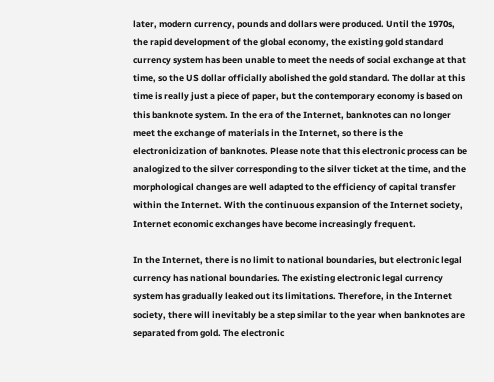later, modern currency, pounds and dollars were produced. Until the 1970s, the rapid development of the global economy, the existing gold standard currency system has been unable to meet the needs of social exchange at that time, so the US dollar officially abolished the gold standard. The dollar at this time is really just a piece of paper, but the contemporary economy is based on this banknote system. In the era of the Internet, banknotes can no longer meet the exchange of materials in the Internet, so there is the electronicization of banknotes. Please note that this electronic process can be analogized to the silver corresponding to the silver ticket at the time, and the morphological changes are well adapted to the efficiency of capital transfer within the Internet. With the continuous expansion of the Internet society, Internet economic exchanges have become increasingly frequent.

In the Internet, there is no limit to national boundaries, but electronic legal currency has national boundaries. The existing electronic legal currency system has gradually leaked out its limitations. Therefore, in the Internet society, there will inevitably be a step similar to the year when banknotes are separated from gold. The electronic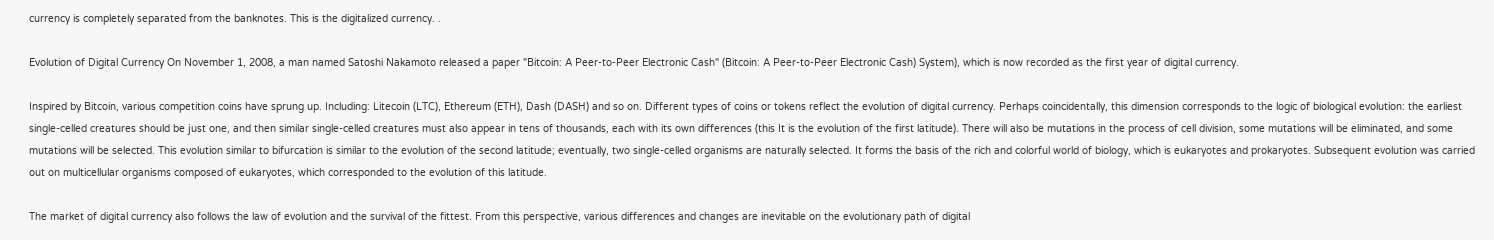currency is completely separated from the banknotes. This is the digitalized currency. .

Evolution of Digital Currency On November 1, 2008, a man named Satoshi Nakamoto released a paper "Bitcoin: A Peer-to-Peer Electronic Cash" (Bitcoin: A Peer-to-Peer Electronic Cash) System), which is now recorded as the first year of digital currency.

Inspired by Bitcoin, various competition coins have sprung up. Including: Litecoin (LTC), Ethereum (ETH), Dash (DASH) and so on. Different types of coins or tokens reflect the evolution of digital currency. Perhaps coincidentally, this dimension corresponds to the logic of biological evolution: the earliest single-celled creatures should be just one, and then similar single-celled creatures must also appear in tens of thousands, each with its own differences (this It is the evolution of the first latitude). There will also be mutations in the process of cell division, some mutations will be eliminated, and some mutations will be selected. This evolution similar to bifurcation is similar to the evolution of the second latitude; eventually, two single-celled organisms are naturally selected. It forms the basis of the rich and colorful world of biology, which is eukaryotes and prokaryotes. Subsequent evolution was carried out on multicellular organisms composed of eukaryotes, which corresponded to the evolution of this latitude.

The market of digital currency also follows the law of evolution and the survival of the fittest. From this perspective, various differences and changes are inevitable on the evolutionary path of digital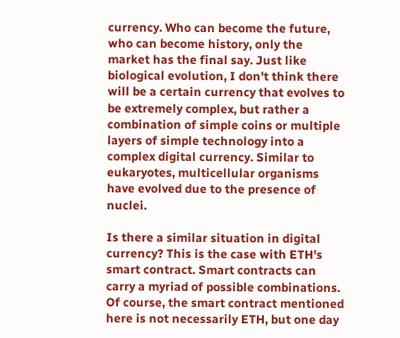currency. Who can become the future, who can become history, only the market has the final say. Just like biological evolution, I don't think there will be a certain currency that evolves to be extremely complex, but rather a combination of simple coins or multiple layers of simple technology into a complex digital currency. Similar to eukaryotes, multicellular organisms have evolved due to the presence of nuclei.

Is there a similar situation in digital currency? This is the case with ETH's smart contract. Smart contracts can carry a myriad of possible combinations. Of course, the smart contract mentioned here is not necessarily ETH, but one day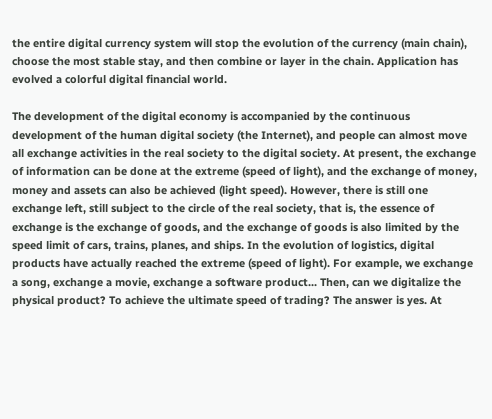the entire digital currency system will stop the evolution of the currency (main chain), choose the most stable stay, and then combine or layer in the chain. Application has evolved a colorful digital financial world.

The development of the digital economy is accompanied by the continuous development of the human digital society (the Internet), and people can almost move all exchange activities in the real society to the digital society. At present, the exchange of information can be done at the extreme (speed of light), and the exchange of money, money and assets can also be achieved (light speed). However, there is still one exchange left, still subject to the circle of the real society, that is, the essence of exchange is the exchange of goods, and the exchange of goods is also limited by the speed limit of cars, trains, planes, and ships. In the evolution of logistics, digital products have actually reached the extreme (speed of light). For example, we exchange a song, exchange a movie, exchange a software product... Then, can we digitalize the physical product? To achieve the ultimate speed of trading? The answer is yes. At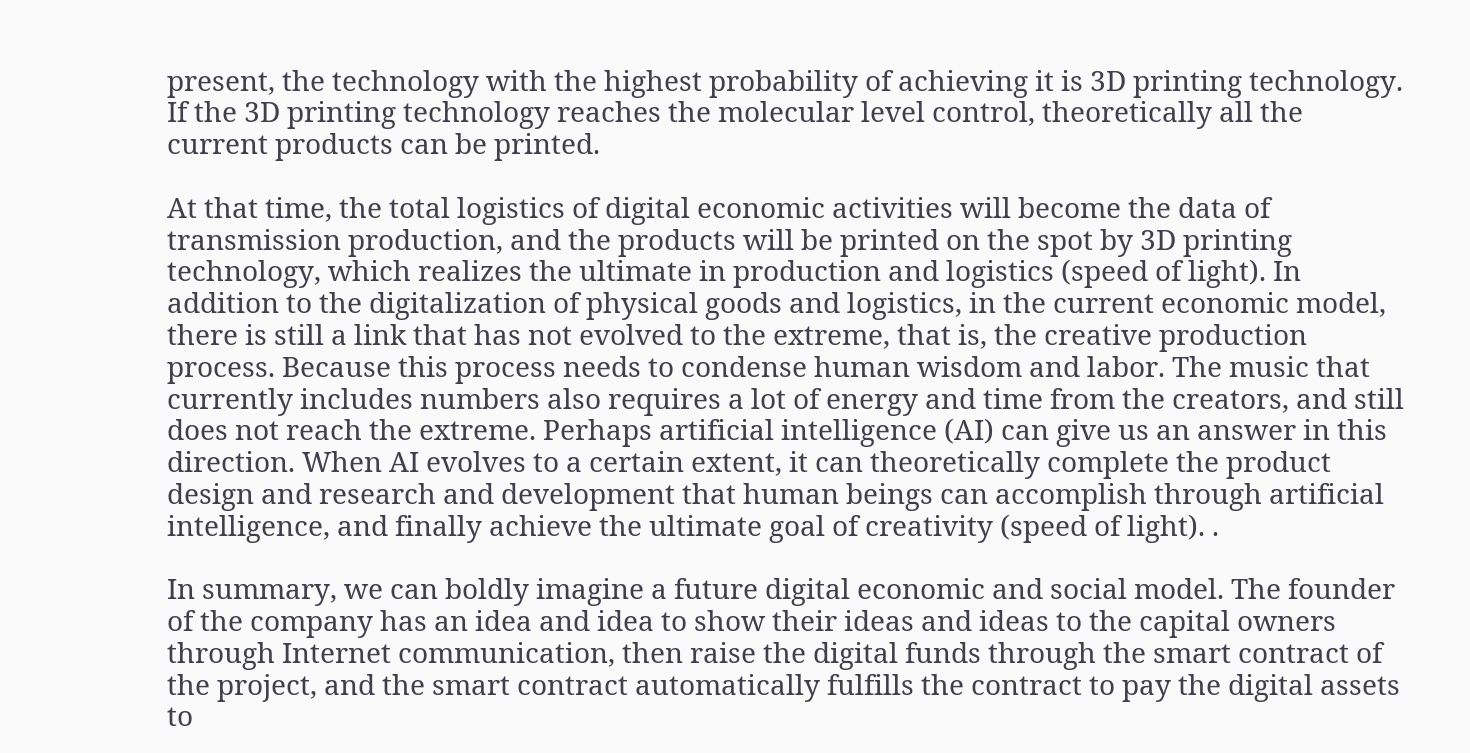present, the technology with the highest probability of achieving it is 3D printing technology. If the 3D printing technology reaches the molecular level control, theoretically all the current products can be printed.

At that time, the total logistics of digital economic activities will become the data of transmission production, and the products will be printed on the spot by 3D printing technology, which realizes the ultimate in production and logistics (speed of light). In addition to the digitalization of physical goods and logistics, in the current economic model, there is still a link that has not evolved to the extreme, that is, the creative production process. Because this process needs to condense human wisdom and labor. The music that currently includes numbers also requires a lot of energy and time from the creators, and still does not reach the extreme. Perhaps artificial intelligence (AI) can give us an answer in this direction. When AI evolves to a certain extent, it can theoretically complete the product design and research and development that human beings can accomplish through artificial intelligence, and finally achieve the ultimate goal of creativity (speed of light). .

In summary, we can boldly imagine a future digital economic and social model. The founder of the company has an idea and idea to show their ideas and ideas to the capital owners through Internet communication, then raise the digital funds through the smart contract of the project, and the smart contract automatically fulfills the contract to pay the digital assets to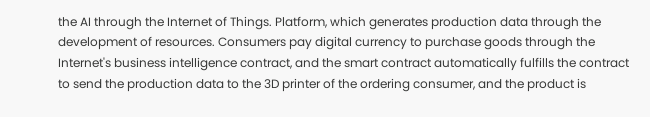the AI through the Internet of Things. Platform, which generates production data through the development of resources. Consumers pay digital currency to purchase goods through the Internet's business intelligence contract, and the smart contract automatically fulfills the contract to send the production data to the 3D printer of the ordering consumer, and the product is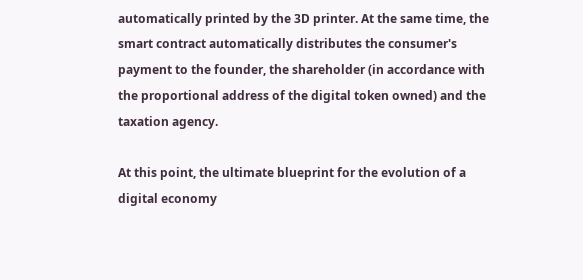automatically printed by the 3D printer. At the same time, the smart contract automatically distributes the consumer's payment to the founder, the shareholder (in accordance with the proportional address of the digital token owned) and the taxation agency.

At this point, the ultimate blueprint for the evolution of a digital economy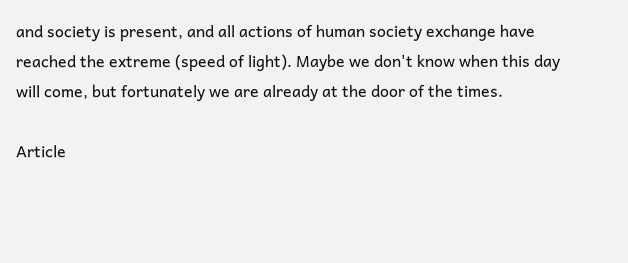and society is present, and all actions of human society exchange have reached the extreme (speed of light). Maybe we don't know when this day will come, but fortunately we are already at the door of the times.

Article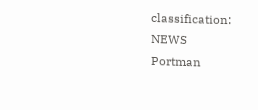classification: NEWS
Portman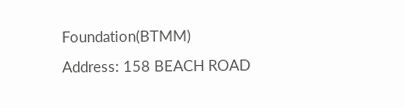Foundation(BTMM)
Address: 158 BEACH ROAD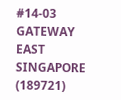#14-03 GATEWAY EAST SINGAPORE (189721)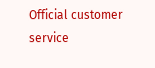Official customer service